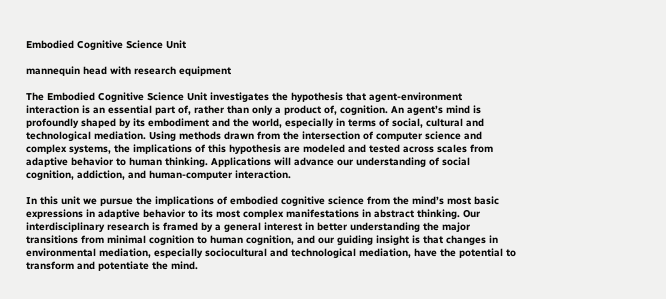Embodied Cognitive Science Unit

mannequin head with research equipment

The Embodied Cognitive Science Unit investigates the hypothesis that agent-environment interaction is an essential part of, rather than only a product of, cognition. An agent’s mind is profoundly shaped by its embodiment and the world, especially in terms of social, cultural and technological mediation. Using methods drawn from the intersection of computer science and complex systems, the implications of this hypothesis are modeled and tested across scales from adaptive behavior to human thinking. Applications will advance our understanding of social cognition, addiction, and human-computer interaction.

In this unit we pursue the implications of embodied cognitive science from the mind’s most basic expressions in adaptive behavior to its most complex manifestations in abstract thinking. Our interdisciplinary research is framed by a general interest in better understanding the major transitions from minimal cognition to human cognition, and our guiding insight is that changes in environmental mediation, especially sociocultural and technological mediation, have the potential to transform and potentiate the mind.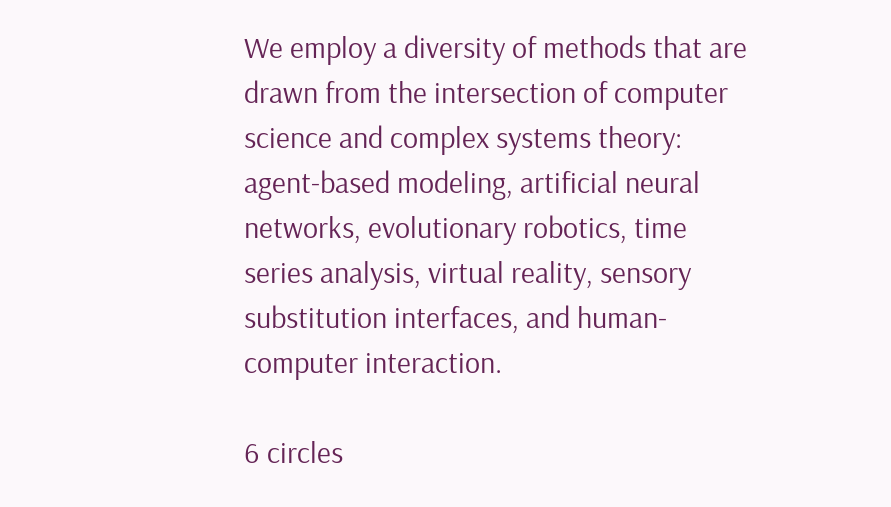We employ a diversity of methods that are drawn from the intersection of computer science and complex systems theory: agent-based modeling, artificial neural networks, evolutionary robotics, time series analysis, virtual reality, sensory substitution interfaces, and human-computer interaction.

6 circles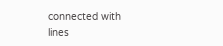connected with lines